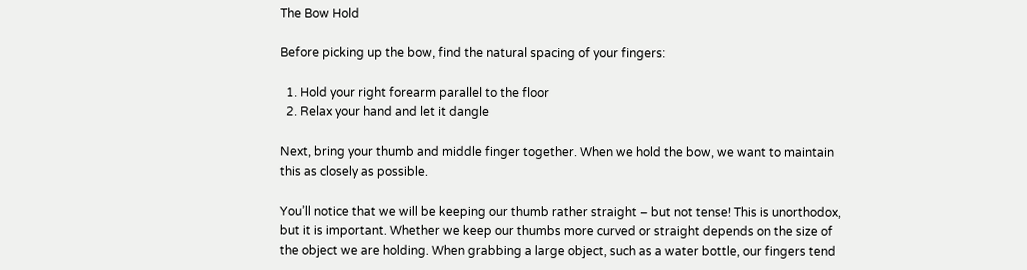The Bow Hold

Before picking up the bow, find the natural spacing of your fingers:

  1. Hold your right forearm parallel to the floor
  2. Relax your hand and let it dangle

Next, bring your thumb and middle finger together. When we hold the bow, we want to maintain this as closely as possible.

You’ll notice that we will be keeping our thumb rather straight – but not tense! This is unorthodox, but it is important. Whether we keep our thumbs more curved or straight depends on the size of the object we are holding. When grabbing a large object, such as a water bottle, our fingers tend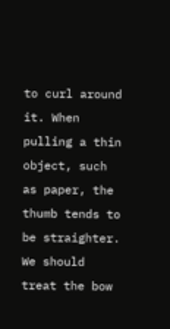to curl around it. When pulling a thin object, such as paper, the thumb tends to be straighter. We should treat the bow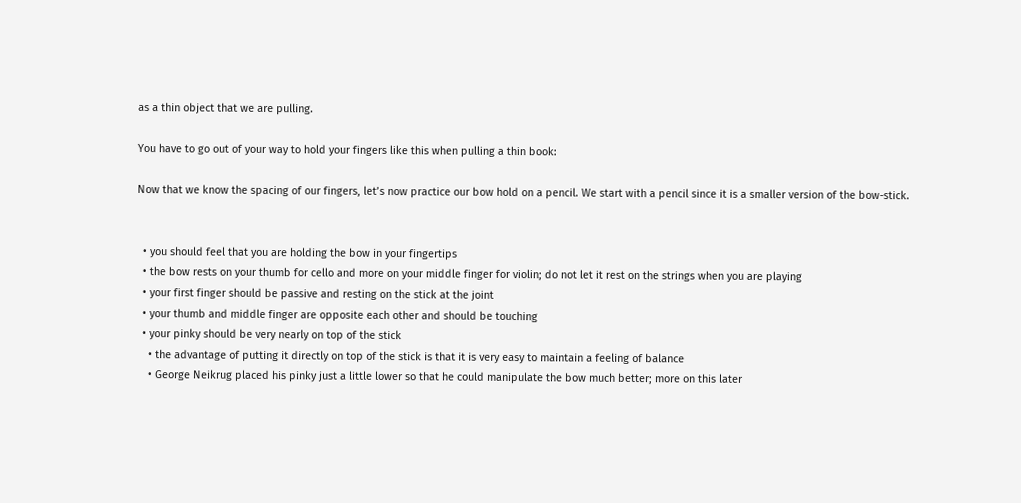as a thin object that we are pulling.

You have to go out of your way to hold your fingers like this when pulling a thin book:

Now that we know the spacing of our fingers, let’s now practice our bow hold on a pencil. We start with a pencil since it is a smaller version of the bow-stick.


  • you should feel that you are holding the bow in your fingertips
  • the bow rests on your thumb for cello and more on your middle finger for violin; do not let it rest on the strings when you are playing
  • your first finger should be passive and resting on the stick at the joint
  • your thumb and middle finger are opposite each other and should be touching
  • your pinky should be very nearly on top of the stick
    • the advantage of putting it directly on top of the stick is that it is very easy to maintain a feeling of balance
    • George Neikrug placed his pinky just a little lower so that he could manipulate the bow much better; more on this later